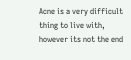Acne is a very difficult thing to live with, however its not the end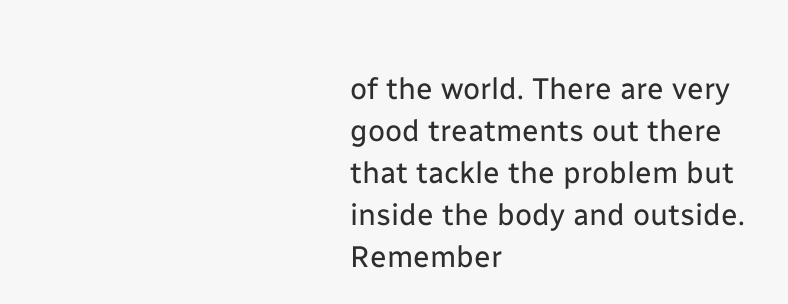of the world. There are very good treatments out there that tackle the problem but inside the body and outside. Remember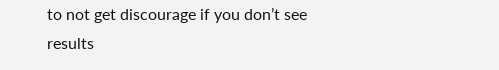to not get discourage if you don’t see results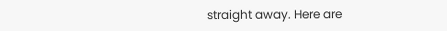straight away. Here are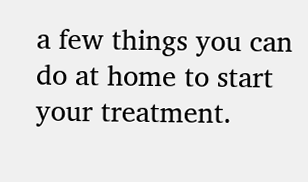a few things you can do at home to start your treatment.